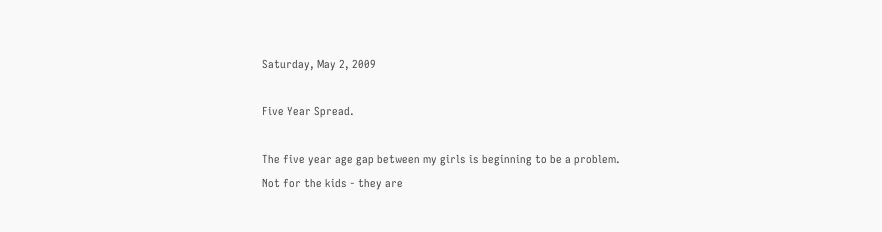Saturday, May 2, 2009

Five Year Spread.

The five year age gap between my girls is beginning to be a problem.
Not for the kids - they are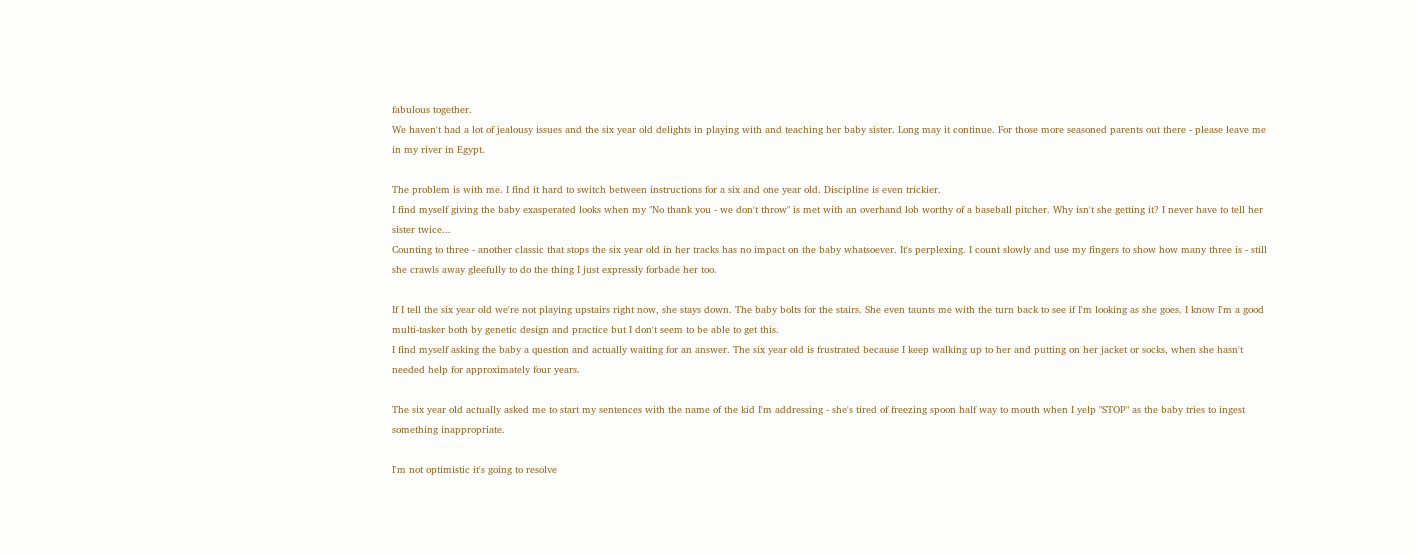fabulous together.
We haven't had a lot of jealousy issues and the six year old delights in playing with and teaching her baby sister. Long may it continue. For those more seasoned parents out there - please leave me in my river in Egypt.

The problem is with me. I find it hard to switch between instructions for a six and one year old. Discipline is even trickier.
I find myself giving the baby exasperated looks when my "No thank you - we don't throw" is met with an overhand lob worthy of a baseball pitcher. Why isn't she getting it? I never have to tell her sister twice...
Counting to three - another classic that stops the six year old in her tracks has no impact on the baby whatsoever. It's perplexing. I count slowly and use my fingers to show how many three is - still she crawls away gleefully to do the thing I just expressly forbade her too.

If I tell the six year old we're not playing upstairs right now, she stays down. The baby bolts for the stairs. She even taunts me with the turn back to see if I'm looking as she goes. I know I'm a good multi-tasker both by genetic design and practice but I don't seem to be able to get this.
I find myself asking the baby a question and actually waiting for an answer. The six year old is frustrated because I keep walking up to her and putting on her jacket or socks, when she hasn't needed help for approximately four years.

The six year old actually asked me to start my sentences with the name of the kid I'm addressing - she's tired of freezing spoon half way to mouth when I yelp "STOP" as the baby tries to ingest something inappropriate.

I'm not optimistic it's going to resolve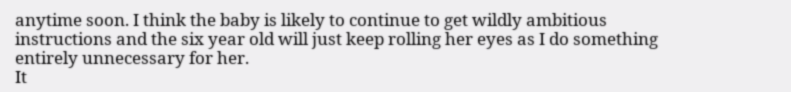anytime soon. I think the baby is likely to continue to get wildly ambitious instructions and the six year old will just keep rolling her eyes as I do something entirely unnecessary for her.
It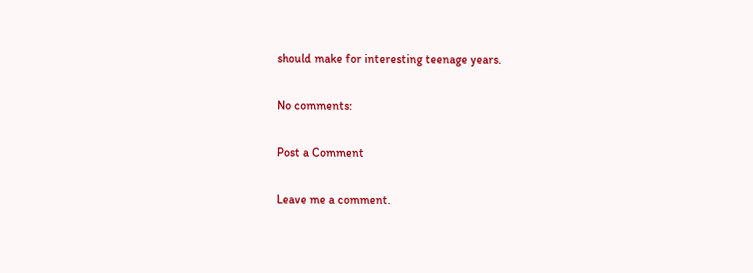should make for interesting teenage years.

No comments:

Post a Comment

Leave me a comment.